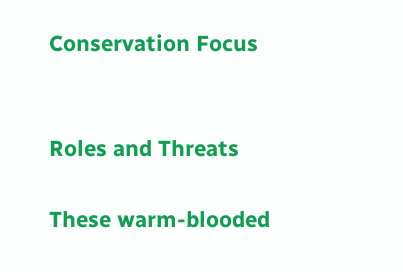Conservation Focus


Roles and Threats

These warm-blooded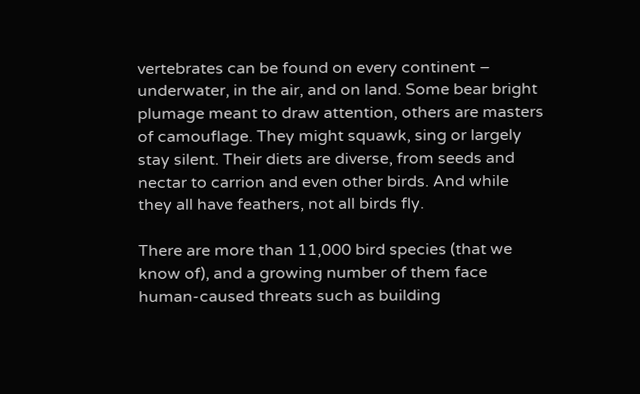vertebrates can be found on every continent – underwater, in the air, and on land. Some bear bright plumage meant to draw attention, others are masters of camouflage. They might squawk, sing or largely stay silent. Their diets are diverse, from seeds and nectar to carrion and even other birds. And while they all have feathers, not all birds fly.

There are more than 11,000 bird species (that we know of), and a growing number of them face human-caused threats such as building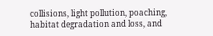collisions, light pollution, poaching, habitat degradation and loss, and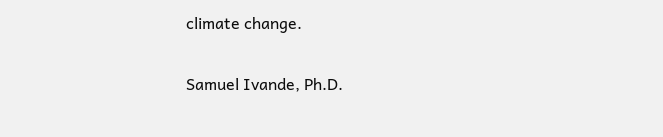climate change.

Samuel Ivande, Ph.D.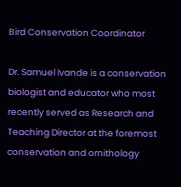Bird Conservation Coordinator

Dr. Samuel Ivande is a conservation biologist and educator who most recently served as Research and Teaching Director at the foremost conservation and ornithology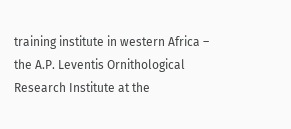training institute in western Africa – the A.P. Leventis Ornithological Research Institute at the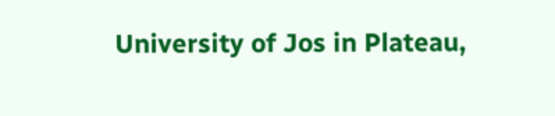University of Jos in Plateau,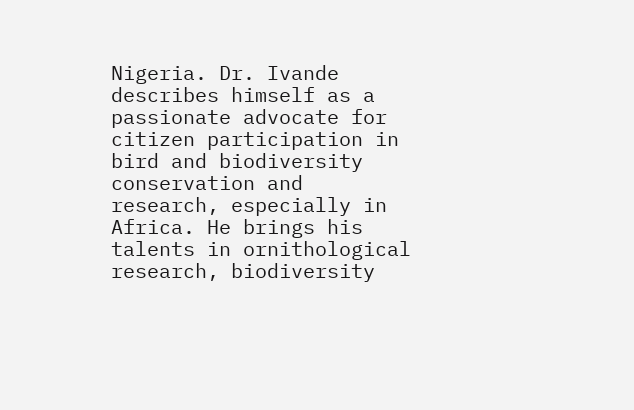Nigeria. Dr. Ivande describes himself as a passionate advocate for citizen participation in bird and biodiversity conservation and research, especially in Africa. He brings his talents in ornithological research, biodiversity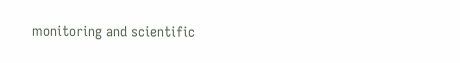monitoring and scientific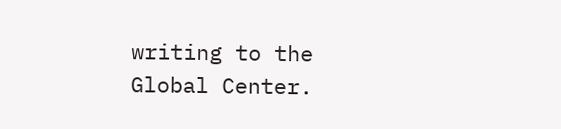writing to the Global Center.